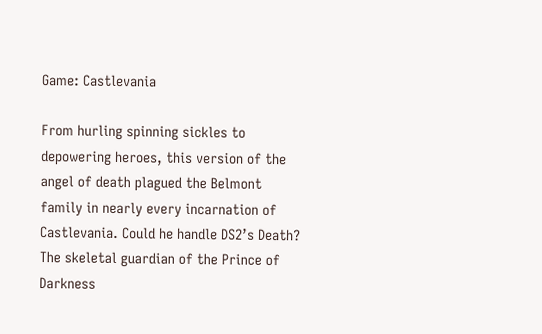Game: Castlevania

From hurling spinning sickles to depowering heroes, this version of the angel of death plagued the Belmont family in nearly every incarnation of Castlevania. Could he handle DS2’s Death? The skeletal guardian of the Prince of Darkness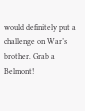would definitely put a challenge on War’s brother. Grab a Belmont!